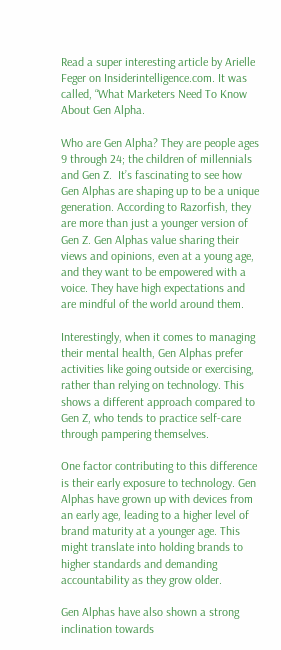Read a super interesting article by Arielle Feger on Insiderintelligence.com. It was called, “What Marketers Need To Know About Gen Alpha.

Who are Gen Alpha? They are people ages 9 through 24; the children of millennials and Gen Z.  It’s fascinating to see how Gen Alphas are shaping up to be a unique generation. According to Razorfish, they are more than just a younger version of Gen Z. Gen Alphas value sharing their views and opinions, even at a young age, and they want to be empowered with a voice. They have high expectations and are mindful of the world around them.

Interestingly, when it comes to managing their mental health, Gen Alphas prefer activities like going outside or exercising, rather than relying on technology. This shows a different approach compared to Gen Z, who tends to practice self-care through pampering themselves.

One factor contributing to this difference is their early exposure to technology. Gen Alphas have grown up with devices from an early age, leading to a higher level of brand maturity at a younger age. This might translate into holding brands to higher standards and demanding accountability as they grow older.

Gen Alphas have also shown a strong inclination towards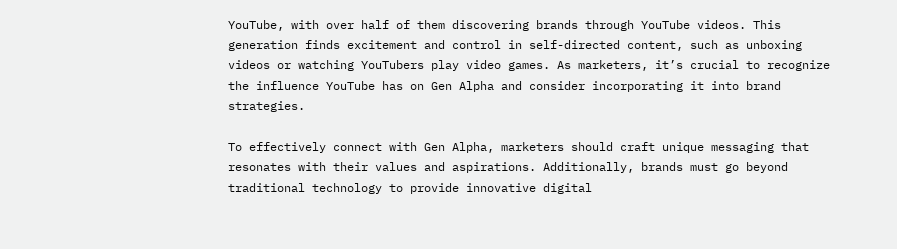YouTube, with over half of them discovering brands through YouTube videos. This generation finds excitement and control in self-directed content, such as unboxing videos or watching YouTubers play video games. As marketers, it’s crucial to recognize the influence YouTube has on Gen Alpha and consider incorporating it into brand strategies.

To effectively connect with Gen Alpha, marketers should craft unique messaging that resonates with their values and aspirations. Additionally, brands must go beyond traditional technology to provide innovative digital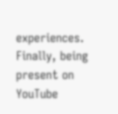experiences. Finally, being present on YouTube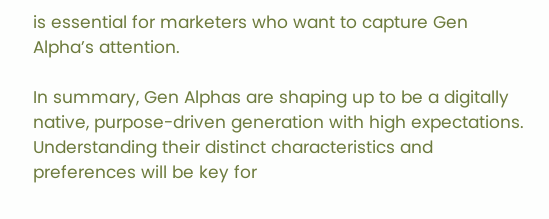is essential for marketers who want to capture Gen Alpha’s attention.

In summary, Gen Alphas are shaping up to be a digitally native, purpose-driven generation with high expectations. Understanding their distinct characteristics and preferences will be key for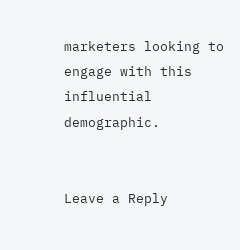marketers looking to engage with this influential demographic.


Leave a Reply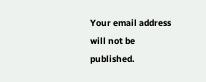Your email address will not be published.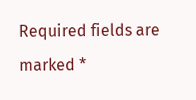Required fields are marked *